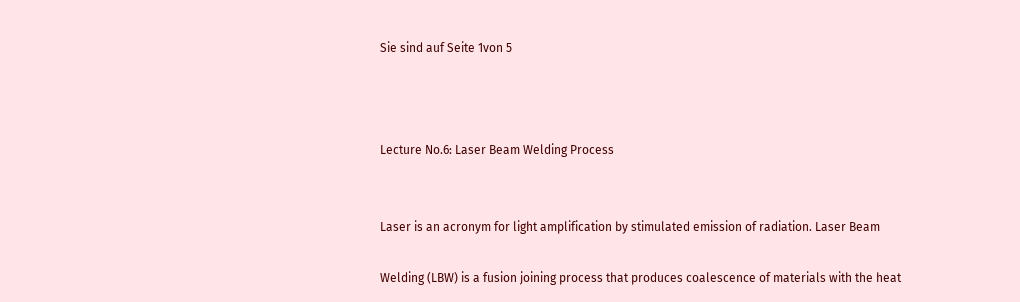Sie sind auf Seite 1von 5



Lecture No.6: Laser Beam Welding Process


Laser is an acronym for light amplification by stimulated emission of radiation. Laser Beam

Welding (LBW) is a fusion joining process that produces coalescence of materials with the heat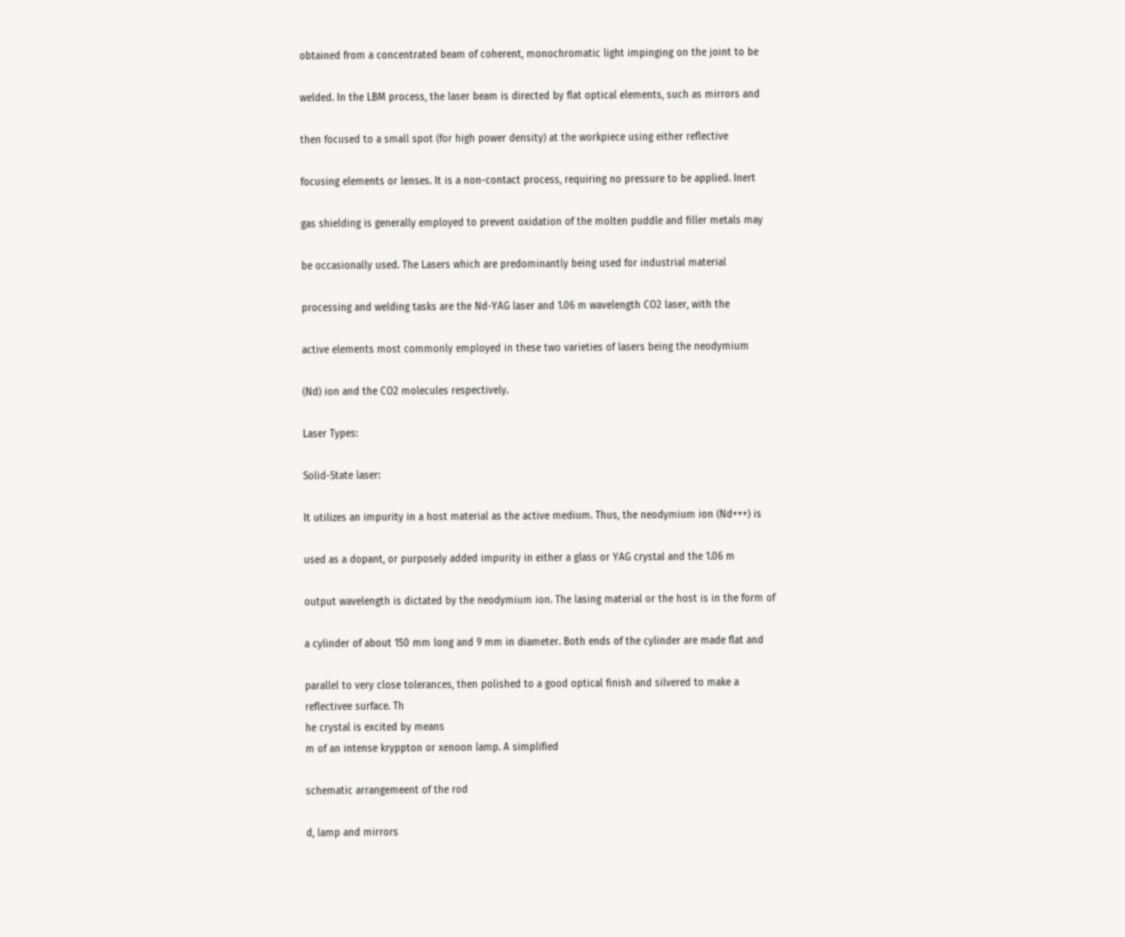obtained from a concentrated beam of coherent, monochromatic light impinging on the joint to be

welded. In the LBM process, the laser beam is directed by flat optical elements, such as mirrors and

then focused to a small spot (for high power density) at the workpiece using either reflective

focusing elements or lenses. It is a non-contact process, requiring no pressure to be applied. Inert

gas shielding is generally employed to prevent oxidation of the molten puddle and filler metals may

be occasionally used. The Lasers which are predominantly being used for industrial material

processing and welding tasks are the Nd-YAG laser and 1.06 m wavelength CO2 laser, with the

active elements most commonly employed in these two varieties of lasers being the neodymium

(Nd) ion and the CO2 molecules respectively.

Laser Types:

Solid-State laser:

It utilizes an impurity in a host material as the active medium. Thus, the neodymium ion (Nd+++) is

used as a dopant, or purposely added impurity in either a glass or YAG crystal and the 1.06 m

output wavelength is dictated by the neodymium ion. The lasing material or the host is in the form of

a cylinder of about 150 mm long and 9 mm in diameter. Both ends of the cylinder are made flat and

parallel to very close tolerances, then polished to a good optical finish and silvered to make a
reflectivee surface. Th
he crystal is excited by means
m of an intense kryppton or xenoon lamp. A simplified

schematic arrangemeent of the rod

d, lamp and mirrors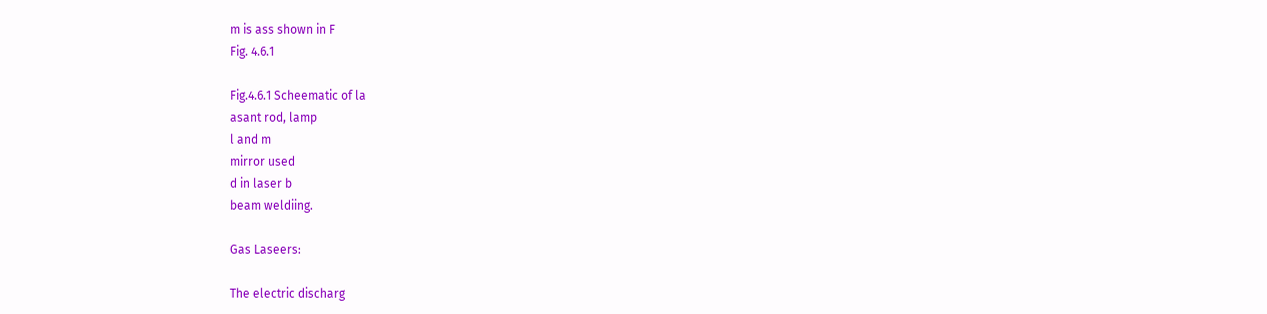m is ass shown in F
Fig. 4.6.1

Fig.4.6.1 Scheematic of la
asant rod, lamp
l and m
mirror used
d in laser b
beam weldiing.

Gas Laseers:

The electric discharg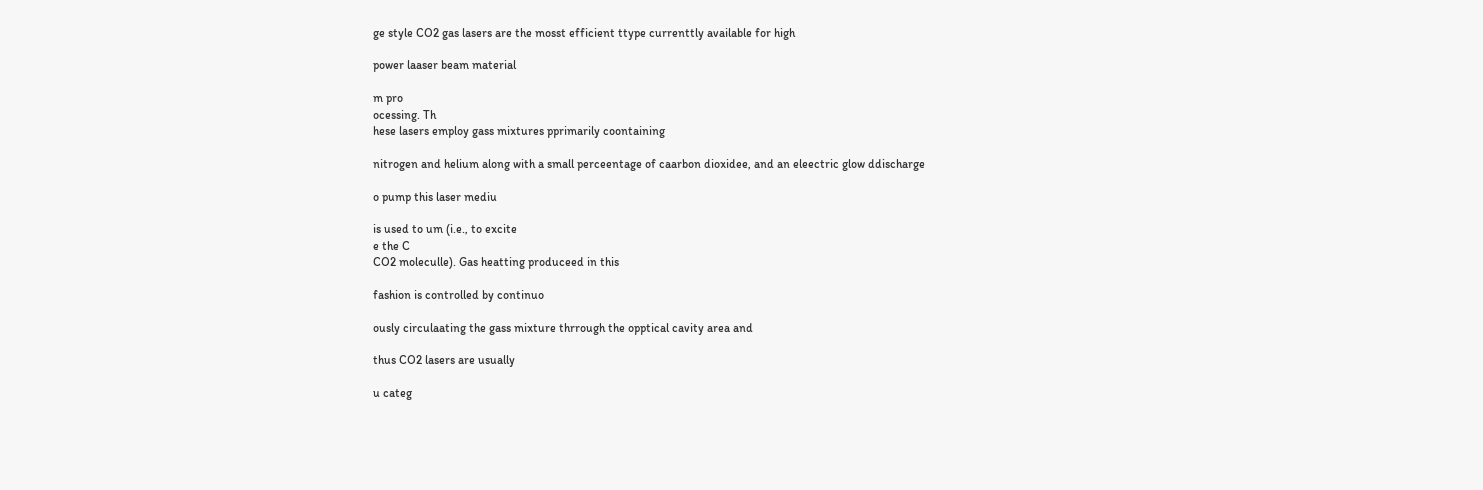ge style CO2 gas lasers are the mosst efficient ttype currenttly available for high

power laaser beam material

m pro
ocessing. Th
hese lasers employ gass mixtures pprimarily coontaining

nitrogen and helium along with a small perceentage of caarbon dioxidee, and an eleectric glow ddischarge

o pump this laser mediu

is used to um (i.e., to excite
e the C
CO2 moleculle). Gas heatting produceed in this

fashion is controlled by continuo

ously circulaating the gass mixture thrrough the opptical cavity area and

thus CO2 lasers are usually

u categ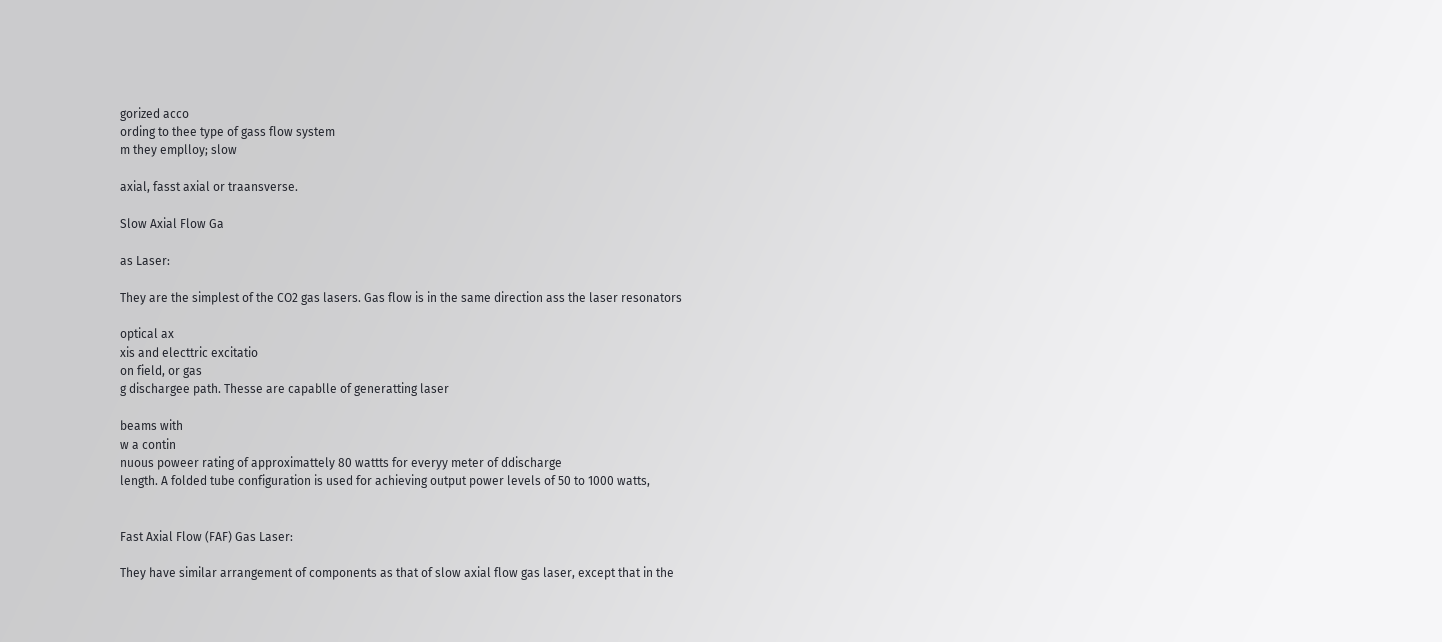gorized acco
ording to thee type of gass flow system
m they emplloy; slow

axial, fasst axial or traansverse.

Slow Axial Flow Ga

as Laser:

They are the simplest of the CO2 gas lasers. Gas flow is in the same direction ass the laser resonators

optical ax
xis and electtric excitatio
on field, or gas
g dischargee path. Thesse are capablle of generatting laser

beams with
w a contin
nuous poweer rating of approximattely 80 wattts for everyy meter of ddischarge
length. A folded tube configuration is used for achieving output power levels of 50 to 1000 watts,


Fast Axial Flow (FAF) Gas Laser:

They have similar arrangement of components as that of slow axial flow gas laser, except that in the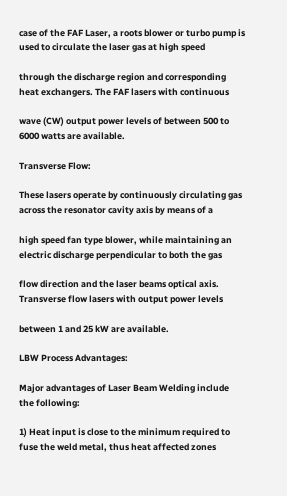case of the FAF Laser, a roots blower or turbo pump is used to circulate the laser gas at high speed

through the discharge region and corresponding heat exchangers. The FAF lasers with continuous

wave (CW) output power levels of between 500 to 6000 watts are available.

Transverse Flow:

These lasers operate by continuously circulating gas across the resonator cavity axis by means of a

high speed fan type blower, while maintaining an electric discharge perpendicular to both the gas

flow direction and the laser beams optical axis. Transverse flow lasers with output power levels

between 1 and 25 kW are available.

LBW Process Advantages:

Major advantages of Laser Beam Welding include the following:

1) Heat input is close to the minimum required to fuse the weld metal, thus heat affected zones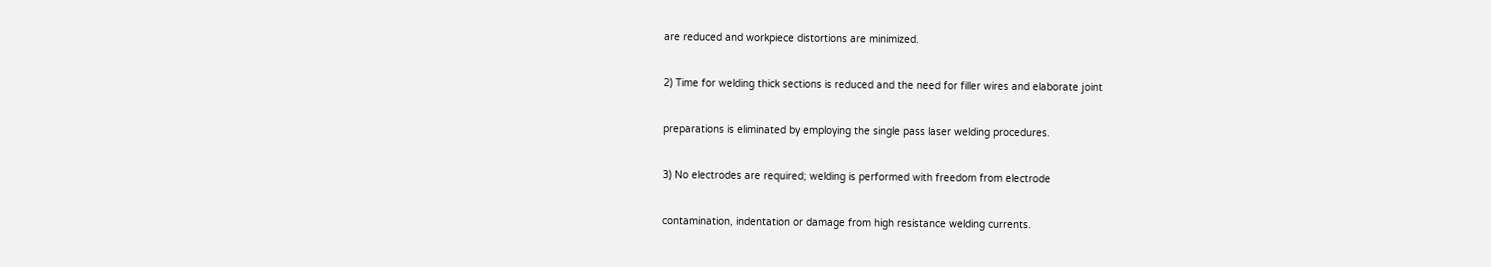are reduced and workpiece distortions are minimized.

2) Time for welding thick sections is reduced and the need for filler wires and elaborate joint

preparations is eliminated by employing the single pass laser welding procedures.

3) No electrodes are required; welding is performed with freedom from electrode

contamination, indentation or damage from high resistance welding currents.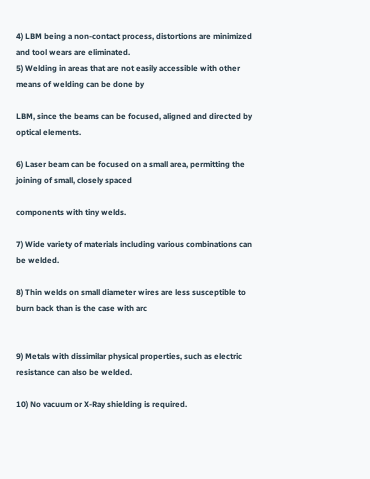4) LBM being a non-contact process, distortions are minimized and tool wears are eliminated.
5) Welding in areas that are not easily accessible with other means of welding can be done by

LBM, since the beams can be focused, aligned and directed by optical elements.

6) Laser beam can be focused on a small area, permitting the joining of small, closely spaced

components with tiny welds.

7) Wide variety of materials including various combinations can be welded.

8) Thin welds on small diameter wires are less susceptible to burn back than is the case with arc


9) Metals with dissimilar physical properties, such as electric resistance can also be welded.

10) No vacuum or X-Ray shielding is required.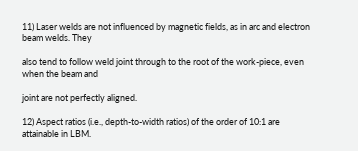11) Laser welds are not influenced by magnetic fields, as in arc and electron beam welds. They

also tend to follow weld joint through to the root of the work-piece, even when the beam and

joint are not perfectly aligned.

12) Aspect ratios (i.e., depth-to-width ratios) of the order of 10:1 are attainable in LBM.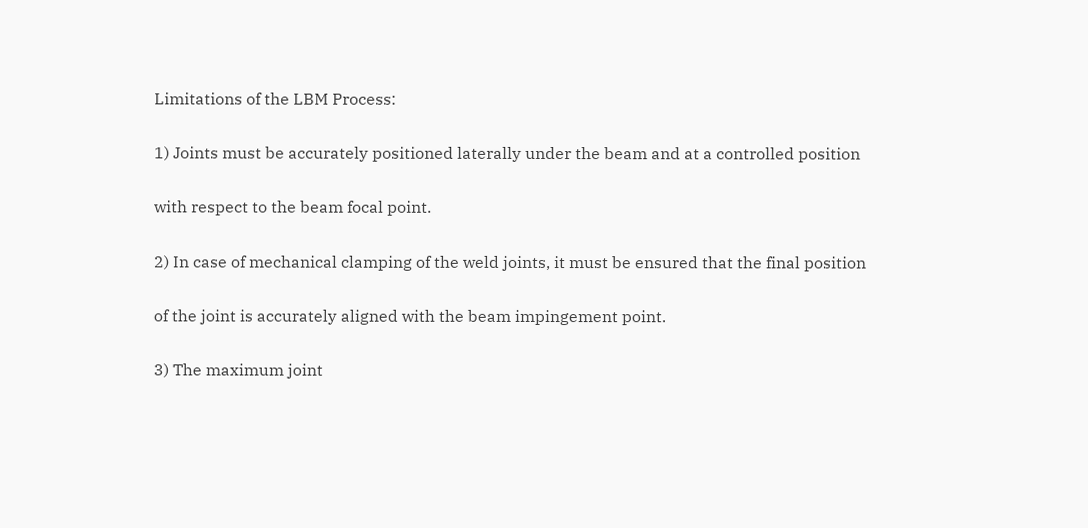Limitations of the LBM Process:

1) Joints must be accurately positioned laterally under the beam and at a controlled position

with respect to the beam focal point.

2) In case of mechanical clamping of the weld joints, it must be ensured that the final position

of the joint is accurately aligned with the beam impingement point.

3) The maximum joint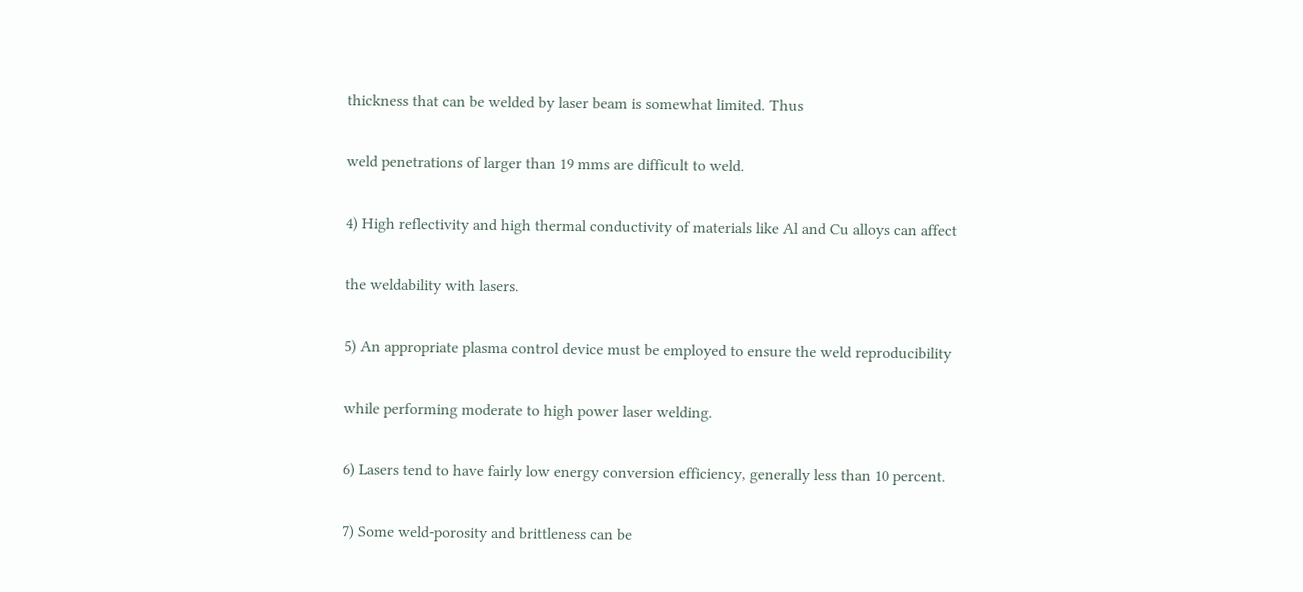thickness that can be welded by laser beam is somewhat limited. Thus

weld penetrations of larger than 19 mms are difficult to weld.

4) High reflectivity and high thermal conductivity of materials like Al and Cu alloys can affect

the weldability with lasers.

5) An appropriate plasma control device must be employed to ensure the weld reproducibility

while performing moderate to high power laser welding.

6) Lasers tend to have fairly low energy conversion efficiency, generally less than 10 percent.

7) Some weld-porosity and brittleness can be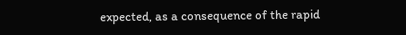expected, as a consequence of the rapid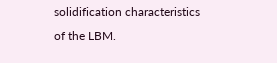solidification characteristics of the LBM.